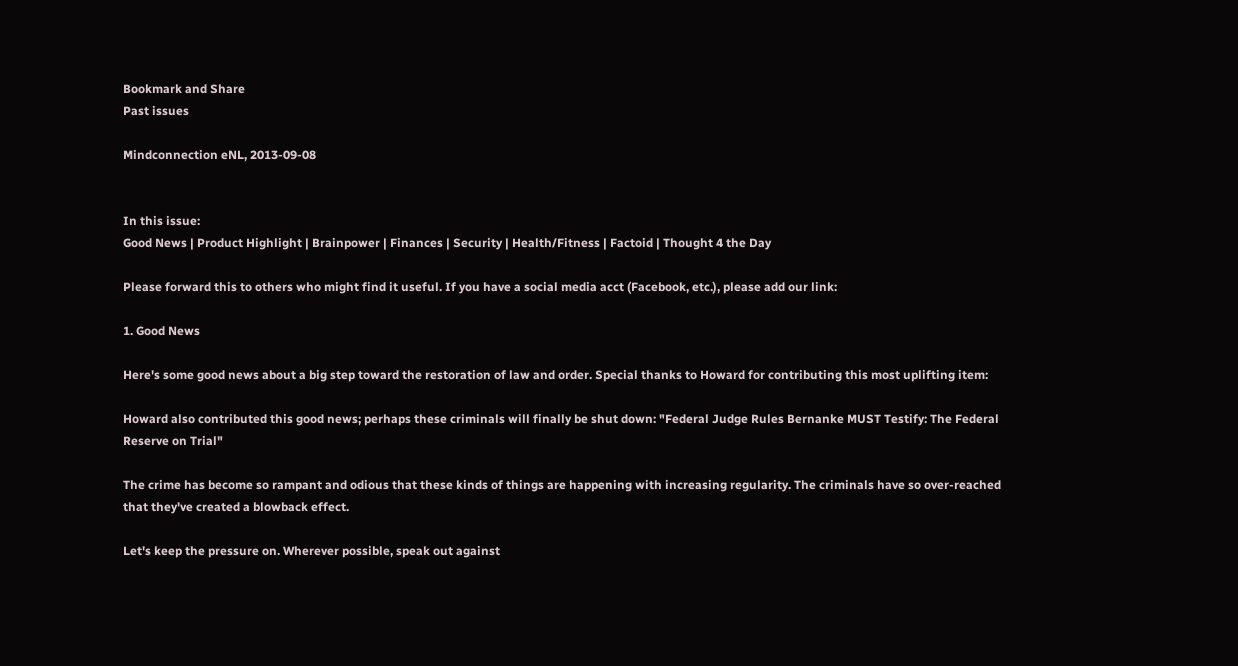Bookmark and Share
Past issues

Mindconnection eNL, 2013-09-08


In this issue:
Good News | Product Highlight | Brainpower | Finances | Security | Health/Fitness | Factoid | Thought 4 the Day

Please forward this to others who might find it useful. If you have a social media acct (Facebook, etc.), please add our link:

1. Good News

Here's some good news about a big step toward the restoration of law and order. Special thanks to Howard for contributing this most uplifting item:

Howard also contributed this good news; perhaps these criminals will finally be shut down: "Federal Judge Rules Bernanke MUST Testify: The Federal Reserve on Trial"

The crime has become so rampant and odious that these kinds of things are happening with increasing regularity. The criminals have so over-reached that they've created a blowback effect.

Let's keep the pressure on. Wherever possible, speak out against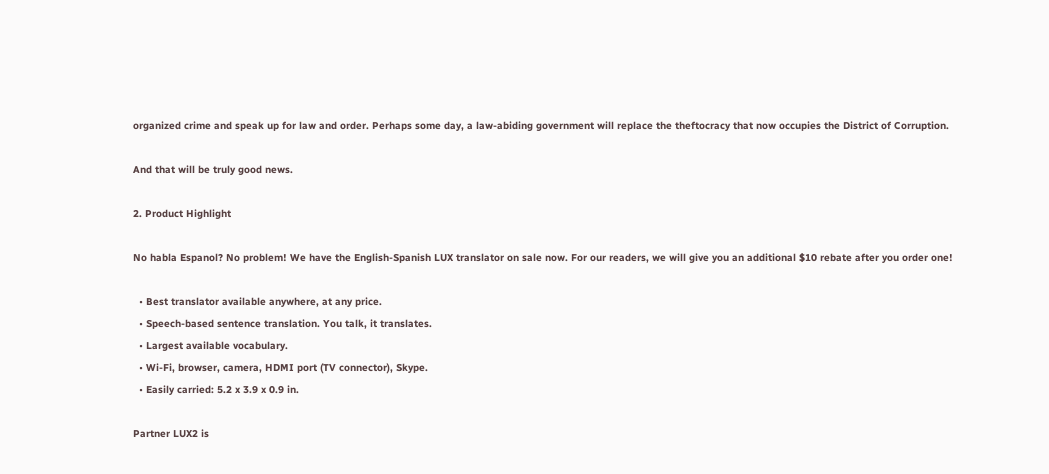organized crime and speak up for law and order. Perhaps some day, a law-abiding government will replace the theftocracy that now occupies the District of Corruption.

And that will be truly good news.

2. Product Highlight

No habla Espanol? No problem! We have the English-Spanish LUX translator on sale now. For our readers, we will give you an additional $10 rebate after you order one!

  • Best translator available anywhere, at any price.
  • Speech-based sentence translation. You talk, it translates.
  • Largest available vocabulary.
  • Wi-Fi, browser, camera, HDMI port (TV connector), Skype.
  • Easily carried: 5.2 x 3.9 x 0.9 in.

Partner LUX2 is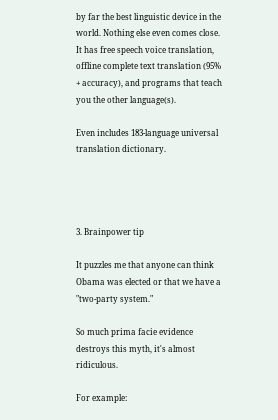by far the best linguistic device in the world. Nothing else even comes close. It has free speech voice translation, offline complete text translation (95% + accuracy), and programs that teach you the other language(s).

Even includes 183-language universal translation dictionary.




3. Brainpower tip

It puzzles me that anyone can think Obama was elected or that we have a "two-party system."

So much prima facie evidence destroys this myth, it's almost ridiculous.

For example: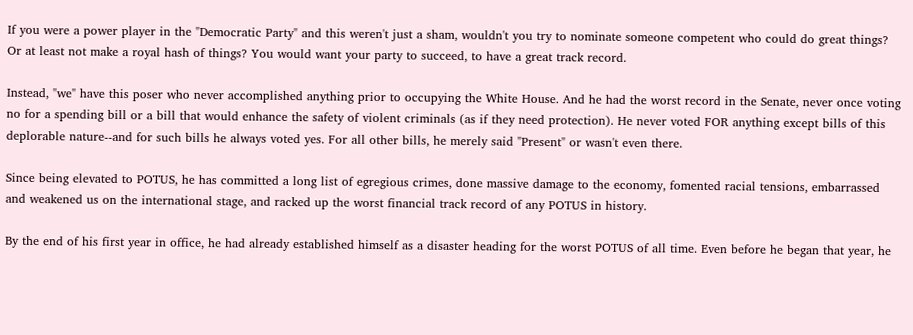If you were a power player in the "Democratic Party" and this weren't just a sham, wouldn't you try to nominate someone competent who could do great things? Or at least not make a royal hash of things? You would want your party to succeed, to have a great track record.

Instead, "we" have this poser who never accomplished anything prior to occupying the White House. And he had the worst record in the Senate, never once voting no for a spending bill or a bill that would enhance the safety of violent criminals (as if they need protection). He never voted FOR anything except bills of this deplorable nature--and for such bills he always voted yes. For all other bills, he merely said "Present" or wasn't even there.

Since being elevated to POTUS, he has committed a long list of egregious crimes, done massive damage to the economy, fomented racial tensions, embarrassed and weakened us on the international stage, and racked up the worst financial track record of any POTUS in history.

By the end of his first year in office, he had already established himself as a disaster heading for the worst POTUS of all time. Even before he began that year, he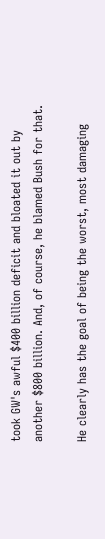took GW's awful $400 billion deficit and bloated it out by another $800 billion. And, of course, he blamed Bush for that.

He clearly has the goal of being the worst, most damaging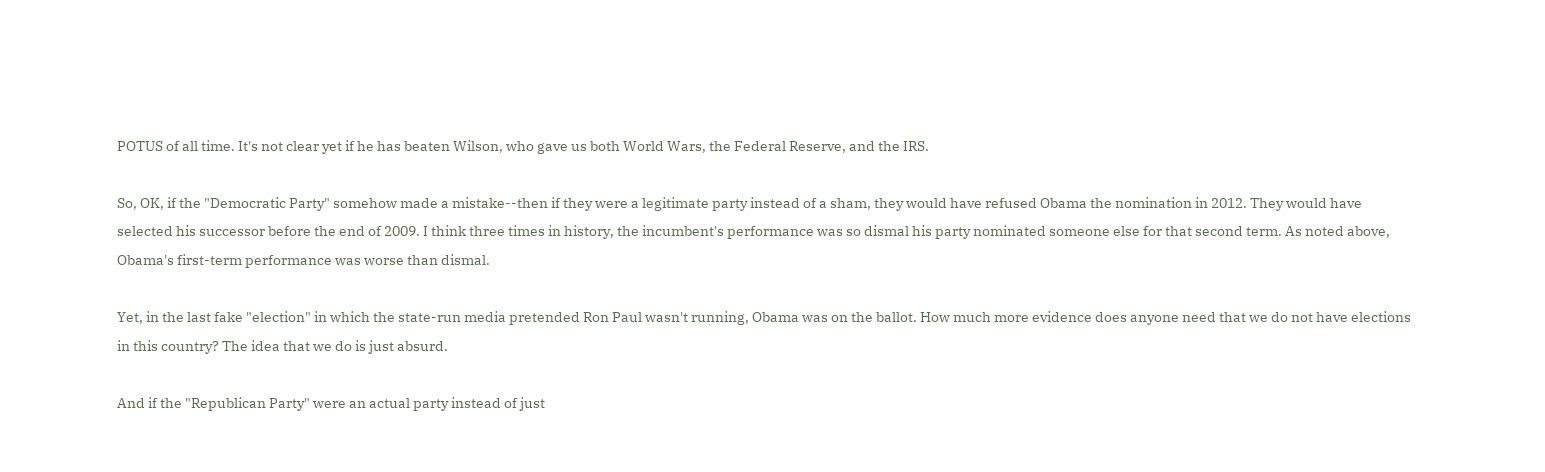POTUS of all time. It's not clear yet if he has beaten Wilson, who gave us both World Wars, the Federal Reserve, and the IRS.

So, OK, if the "Democratic Party" somehow made a mistake--then if they were a legitimate party instead of a sham, they would have refused Obama the nomination in 2012. They would have selected his successor before the end of 2009. I think three times in history, the incumbent's performance was so dismal his party nominated someone else for that second term. As noted above, Obama's first-term performance was worse than dismal.

Yet, in the last fake "election" in which the state-run media pretended Ron Paul wasn't running, Obama was on the ballot. How much more evidence does anyone need that we do not have elections in this country? The idea that we do is just absurd.

And if the "Republican Party" were an actual party instead of just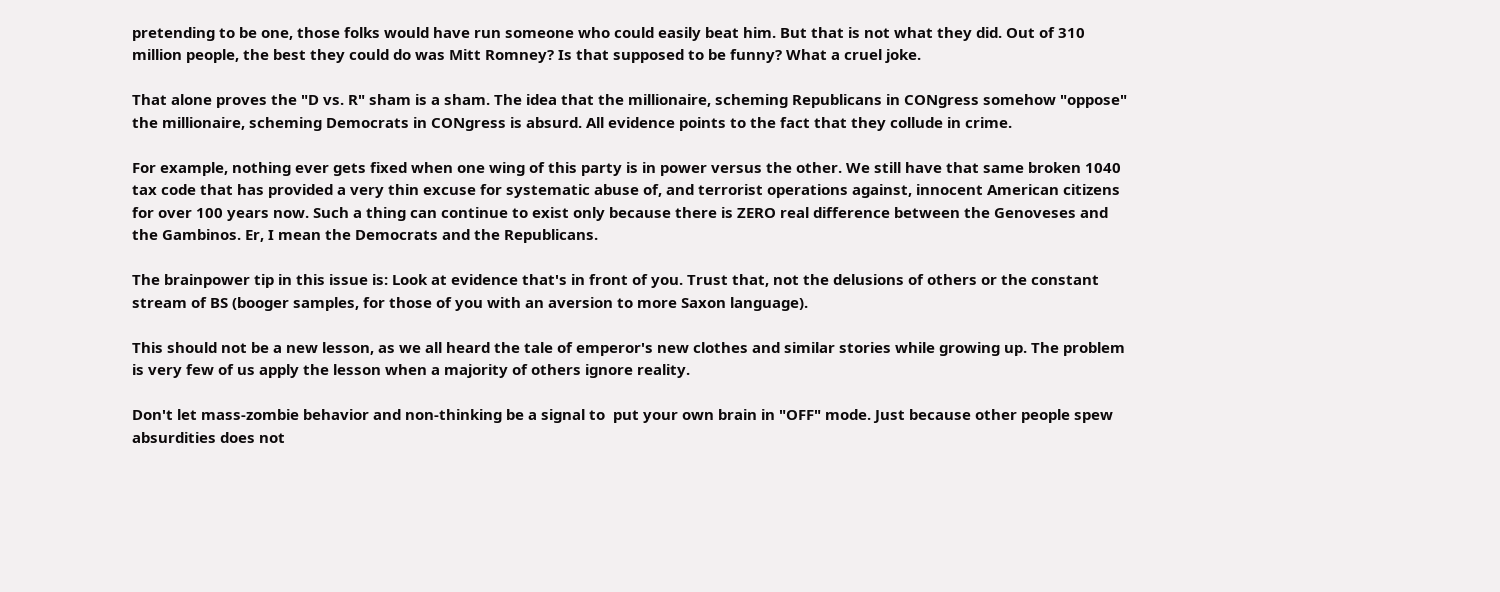pretending to be one, those folks would have run someone who could easily beat him. But that is not what they did. Out of 310 million people, the best they could do was Mitt Romney? Is that supposed to be funny? What a cruel joke.

That alone proves the "D vs. R" sham is a sham. The idea that the millionaire, scheming Republicans in CONgress somehow "oppose" the millionaire, scheming Democrats in CONgress is absurd. All evidence points to the fact that they collude in crime.

For example, nothing ever gets fixed when one wing of this party is in power versus the other. We still have that same broken 1040 tax code that has provided a very thin excuse for systematic abuse of, and terrorist operations against, innocent American citizens for over 100 years now. Such a thing can continue to exist only because there is ZERO real difference between the Genoveses and the Gambinos. Er, I mean the Democrats and the Republicans.

The brainpower tip in this issue is: Look at evidence that's in front of you. Trust that, not the delusions of others or the constant stream of BS (booger samples, for those of you with an aversion to more Saxon language).

This should not be a new lesson, as we all heard the tale of emperor's new clothes and similar stories while growing up. The problem is very few of us apply the lesson when a majority of others ignore reality.

Don't let mass-zombie behavior and non-thinking be a signal to  put your own brain in "OFF" mode. Just because other people spew absurdities does not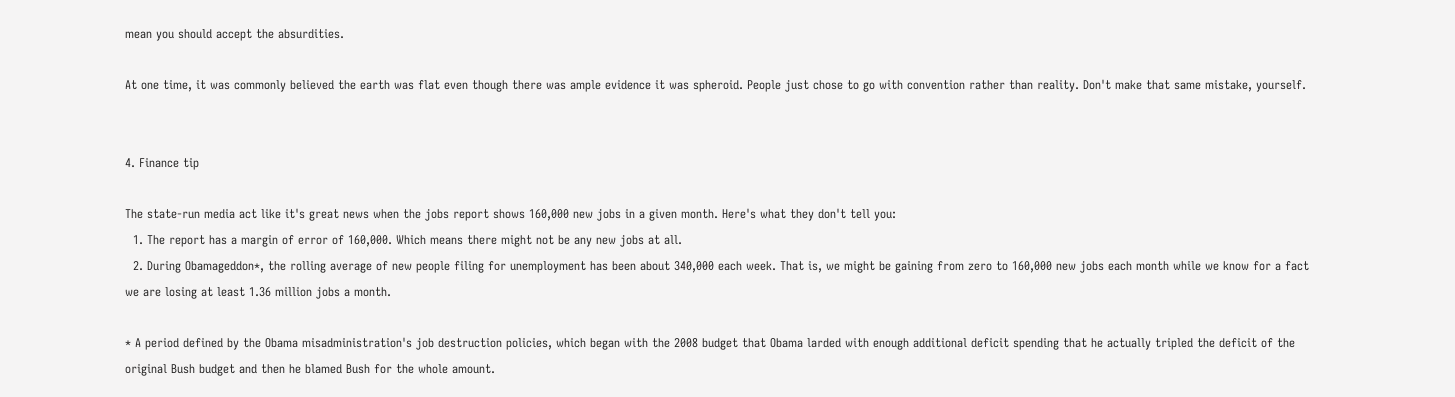mean you should accept the absurdities.

At one time, it was commonly believed the earth was flat even though there was ample evidence it was spheroid. People just chose to go with convention rather than reality. Don't make that same mistake, yourself.


4. Finance tip

The state-run media act like it's great news when the jobs report shows 160,000 new jobs in a given month. Here's what they don't tell you:
  1. The report has a margin of error of 160,000. Which means there might not be any new jobs at all.
  2. During Obamageddon*, the rolling average of new people filing for unemployment has been about 340,000 each week. That is, we might be gaining from zero to 160,000 new jobs each month while we know for a fact we are losing at least 1.36 million jobs a month.

* A period defined by the Obama misadministration's job destruction policies, which began with the 2008 budget that Obama larded with enough additional deficit spending that he actually tripled the deficit of the original Bush budget and then he blamed Bush for the whole amount.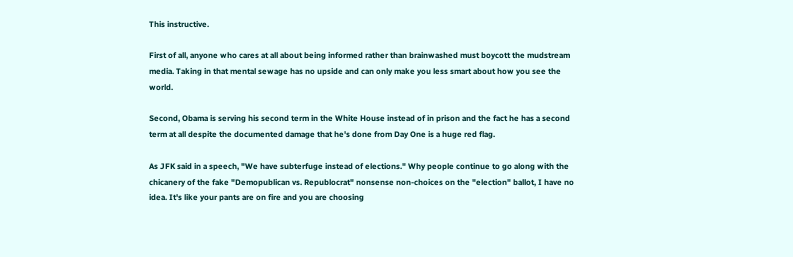This instructive.

First of all, anyone who cares at all about being informed rather than brainwashed must boycott the mudstream media. Taking in that mental sewage has no upside and can only make you less smart about how you see the world.

Second, Obama is serving his second term in the White House instead of in prison and the fact he has a second term at all despite the documented damage that he's done from Day One is a huge red flag.

As JFK said in a speech, "We have subterfuge instead of elections." Why people continue to go along with the chicanery of the fake "Demopublican vs. Republocrat" nonsense non-choices on the "election" ballot, I have no idea. It's like your pants are on fire and you are choosing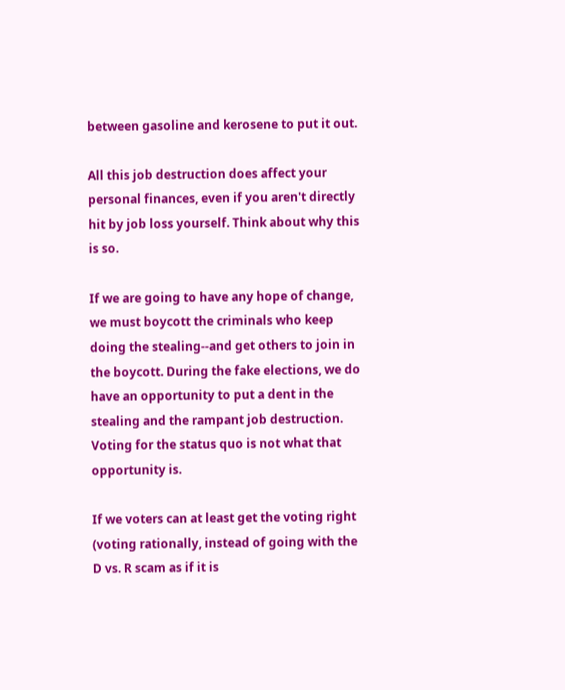between gasoline and kerosene to put it out.

All this job destruction does affect your personal finances, even if you aren't directly hit by job loss yourself. Think about why this is so.

If we are going to have any hope of change, we must boycott the criminals who keep doing the stealing--and get others to join in the boycott. During the fake elections, we do have an opportunity to put a dent in the stealing and the rampant job destruction. Voting for the status quo is not what that opportunity is.

If we voters can at least get the voting right (voting rationally, instead of going with the D vs. R scam as if it is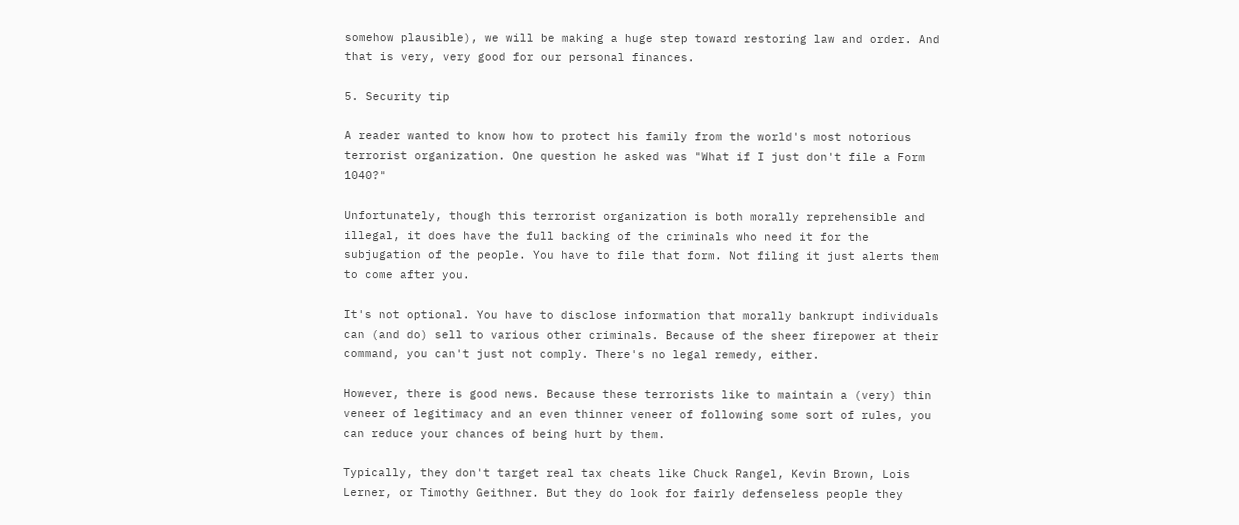somehow plausible), we will be making a huge step toward restoring law and order. And that is very, very good for our personal finances.

5. Security tip

A reader wanted to know how to protect his family from the world's most notorious terrorist organization. One question he asked was "What if I just don't file a Form 1040?"

Unfortunately, though this terrorist organization is both morally reprehensible and illegal, it does have the full backing of the criminals who need it for the subjugation of the people. You have to file that form. Not filing it just alerts them to come after you.

It's not optional. You have to disclose information that morally bankrupt individuals can (and do) sell to various other criminals. Because of the sheer firepower at their command, you can't just not comply. There's no legal remedy, either.

However, there is good news. Because these terrorists like to maintain a (very) thin veneer of legitimacy and an even thinner veneer of following some sort of rules, you can reduce your chances of being hurt by them.

Typically, they don't target real tax cheats like Chuck Rangel, Kevin Brown, Lois Lerner, or Timothy Geithner. But they do look for fairly defenseless people they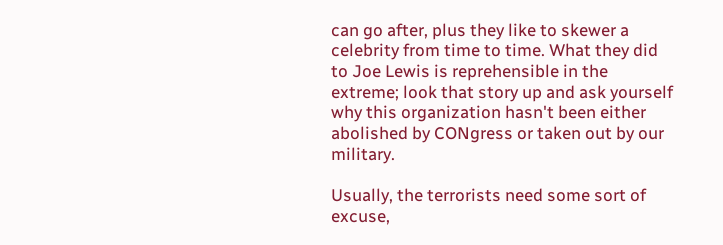can go after, plus they like to skewer a celebrity from time to time. What they did to Joe Lewis is reprehensible in the extreme; look that story up and ask yourself why this organization hasn't been either abolished by CONgress or taken out by our military.

Usually, the terrorists need some sort of excuse,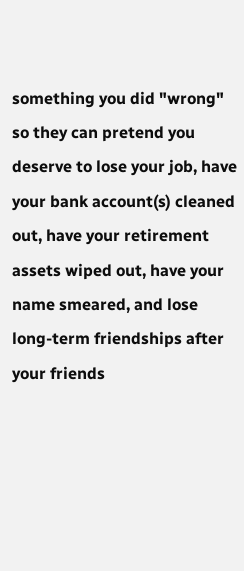something you did "wrong" so they can pretend you deserve to lose your job, have your bank account(s) cleaned out, have your retirement assets wiped out, have your name smeared, and lose long-term friendships after your friends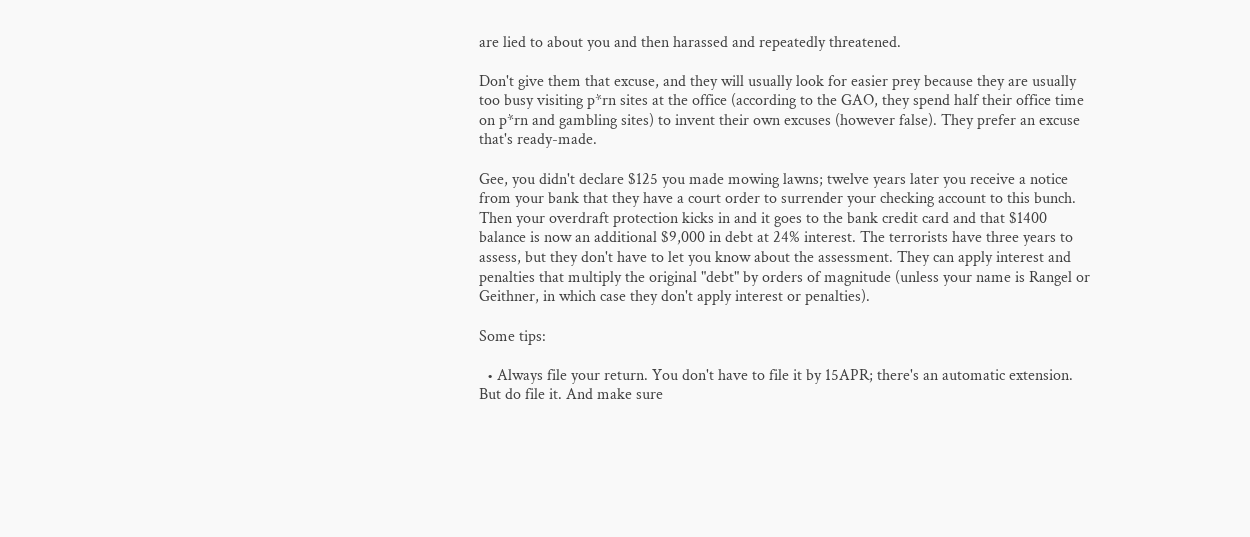are lied to about you and then harassed and repeatedly threatened.

Don't give them that excuse, and they will usually look for easier prey because they are usually too busy visiting p*rn sites at the office (according to the GAO, they spend half their office time on p*rn and gambling sites) to invent their own excuses (however false). They prefer an excuse that's ready-made.

Gee, you didn't declare $125 you made mowing lawns; twelve years later you receive a notice from your bank that they have a court order to surrender your checking account to this bunch. Then your overdraft protection kicks in and it goes to the bank credit card and that $1400 balance is now an additional $9,000 in debt at 24% interest. The terrorists have three years to assess, but they don't have to let you know about the assessment. They can apply interest and penalties that multiply the original "debt" by orders of magnitude (unless your name is Rangel or Geithner, in which case they don't apply interest or penalties).

Some tips:

  • Always file your return. You don't have to file it by 15APR; there's an automatic extension. But do file it. And make sure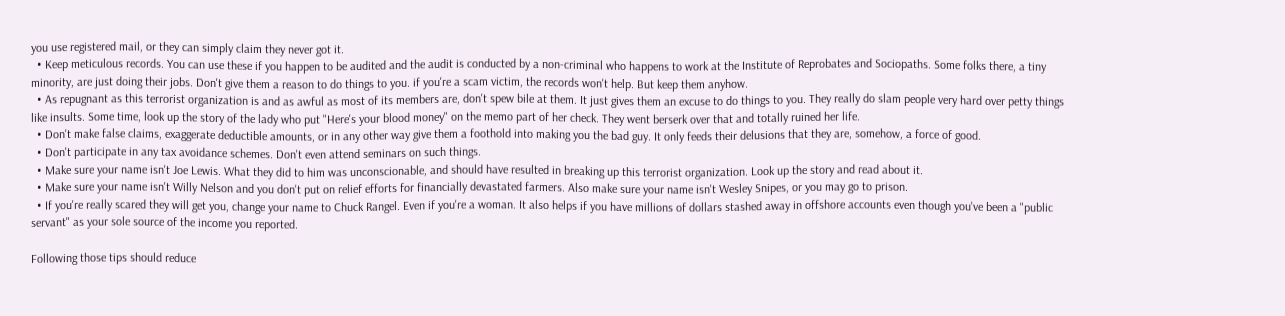you use registered mail, or they can simply claim they never got it.
  • Keep meticulous records. You can use these if you happen to be audited and the audit is conducted by a non-criminal who happens to work at the Institute of Reprobates and Sociopaths. Some folks there, a tiny minority, are just doing their jobs. Don't give them a reason to do things to you. if you're a scam victim, the records won't help. But keep them anyhow.
  • As repugnant as this terrorist organization is and as awful as most of its members are, don't spew bile at them. It just gives them an excuse to do things to you. They really do slam people very hard over petty things like insults. Some time, look up the story of the lady who put "Here's your blood money" on the memo part of her check. They went berserk over that and totally ruined her life.
  • Don't make false claims, exaggerate deductible amounts, or in any other way give them a foothold into making you the bad guy. It only feeds their delusions that they are, somehow, a force of good.
  • Don't participate in any tax avoidance schemes. Don't even attend seminars on such things.
  • Make sure your name isn't Joe Lewis. What they did to him was unconscionable, and should have resulted in breaking up this terrorist organization. Look up the story and read about it.
  • Make sure your name isn't Willy Nelson and you don't put on relief efforts for financially devastated farmers. Also make sure your name isn't Wesley Snipes, or you may go to prison.
  • If you're really scared they will get you, change your name to Chuck Rangel. Even if you're a woman. It also helps if you have millions of dollars stashed away in offshore accounts even though you've been a "public servant" as your sole source of the income you reported.

Following those tips should reduce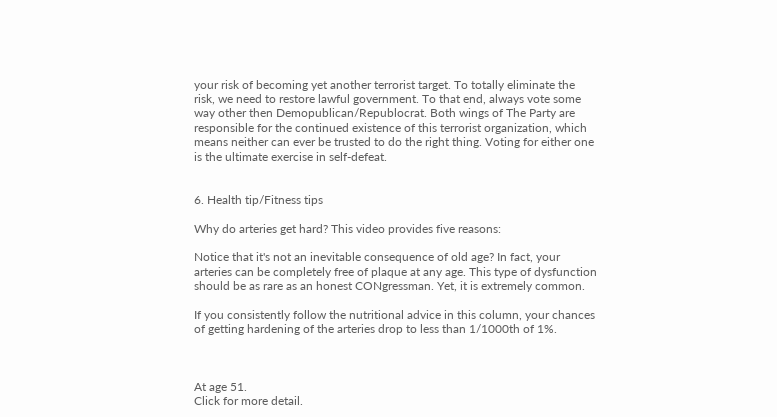your risk of becoming yet another terrorist target. To totally eliminate the risk, we need to restore lawful government. To that end, always vote some way other then Demopublican/Republocrat. Both wings of The Party are responsible for the continued existence of this terrorist organization, which means neither can ever be trusted to do the right thing. Voting for either one is the ultimate exercise in self-defeat.


6. Health tip/Fitness tips

Why do arteries get hard? This video provides five reasons:

Notice that it's not an inevitable consequence of old age? In fact, your arteries can be completely free of plaque at any age. This type of dysfunction should be as rare as an honest CONgressman. Yet, it is extremely common.

If you consistently follow the nutritional advice in this column, your chances of getting hardening of the arteries drop to less than 1/1000th of 1%.



At age 51.
Click for more detail.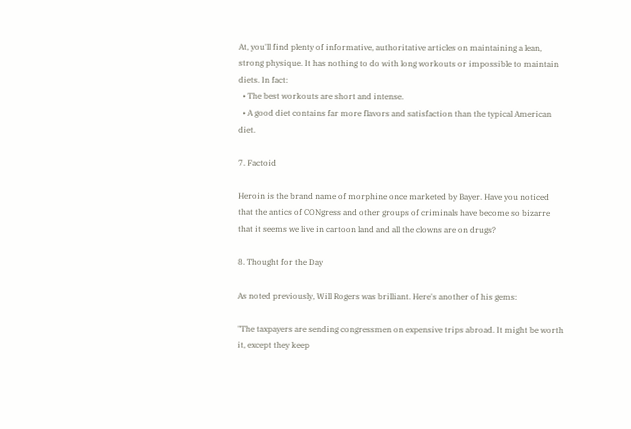At, you'll find plenty of informative, authoritative articles on maintaining a lean, strong physique. It has nothing to do with long workouts or impossible to maintain diets. In fact:
  • The best workouts are short and intense.
  • A good diet contains far more flavors and satisfaction than the typical American diet.

7. Factoid

Heroin is the brand name of morphine once marketed by Bayer. Have you noticed that the antics of CONgress and other groups of criminals have become so bizarre that it seems we live in cartoon land and all the clowns are on drugs?

8. Thought for the Day

As noted previously, Will Rogers was brilliant. Here's another of his gems:

"The taxpayers are sending congressmen on expensive trips abroad. It might be worth it, except they keep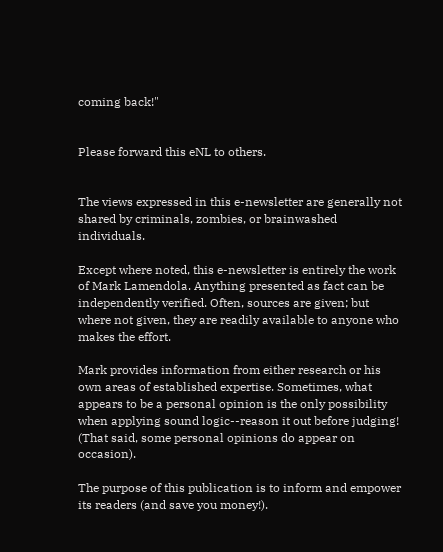coming back!"


Please forward this eNL to others.


The views expressed in this e-newsletter are generally not shared by criminals, zombies, or brainwashed individuals.

Except where noted, this e-newsletter is entirely the work of Mark Lamendola. Anything presented as fact can be independently verified. Often, sources are given; but where not given, they are readily available to anyone who makes the effort.

Mark provides information from either research or his own areas of established expertise. Sometimes, what appears to be a personal opinion is the only possibility when applying sound logic--reason it out before judging! (That said, some personal opinions do appear on occasion).

The purpose of this publication is to inform and empower its readers (and save you money!).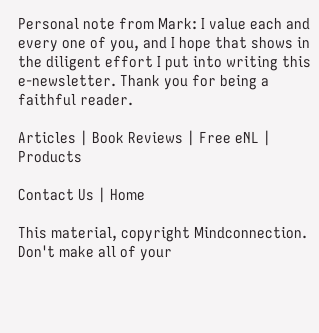Personal note from Mark: I value each and every one of you, and I hope that shows in the diligent effort I put into writing this e-newsletter. Thank you for being a faithful reader.

Articles | Book Reviews | Free eNL | Products

Contact Us | Home

This material, copyright Mindconnection. Don't make all of your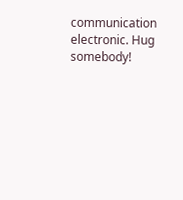communication electronic. Hug somebody!